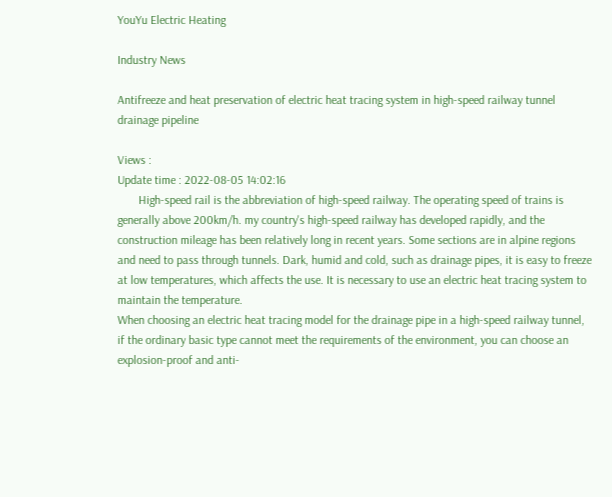YouYu Electric Heating

Industry News

Antifreeze and heat preservation of electric heat tracing system in high-speed railway tunnel drainage pipeline

Views :
Update time : 2022-08-05 14:02:16
       High-speed rail is the abbreviation of high-speed railway. The operating speed of trains is generally above 200km/h. my country's high-speed railway has developed rapidly, and the construction mileage has been relatively long in recent years. Some sections are in alpine regions and need to pass through tunnels. Dark, humid and cold, such as drainage pipes, it is easy to freeze at low temperatures, which affects the use. It is necessary to use an electric heat tracing system to maintain the temperature.
When choosing an electric heat tracing model for the drainage pipe in a high-speed railway tunnel, if the ordinary basic type cannot meet the requirements of the environment, you can choose an explosion-proof and anti-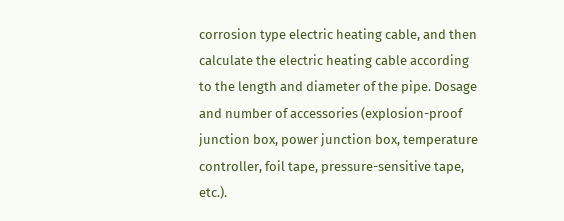corrosion type electric heating cable, and then calculate the electric heating cable according to the length and diameter of the pipe. Dosage and number of accessories (explosion-proof junction box, power junction box, temperature controller, foil tape, pressure-sensitive tape, etc.).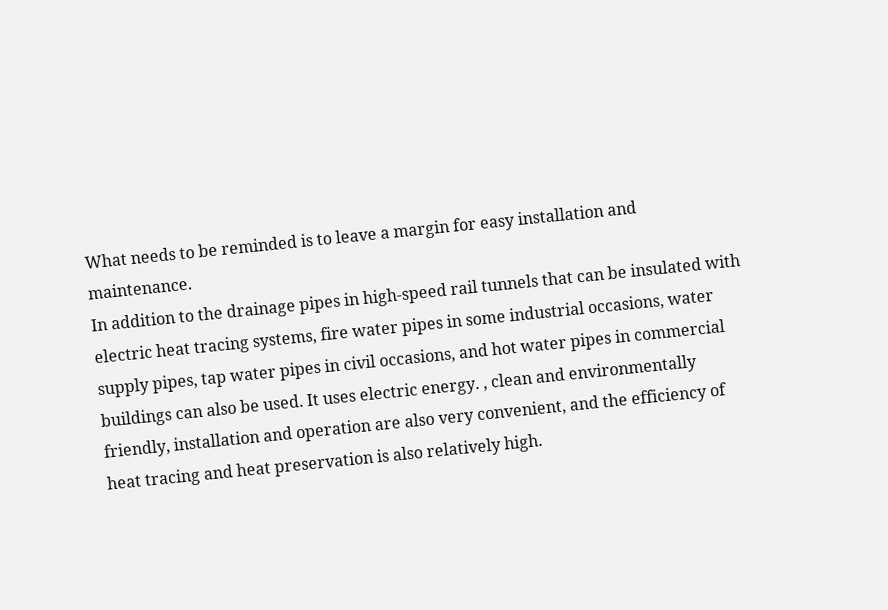What needs to be reminded is to leave a margin for easy installation and maintenance.
In addition to the drainage pipes in high-speed rail tunnels that can be insulated with electric heat tracing systems, fire water pipes in some industrial occasions, water supply pipes, tap water pipes in civil occasions, and hot water pipes in commercial buildings can also be used. It uses electric energy. , clean and environmentally friendly, installation and operation are also very convenient, and the efficiency of heat tracing and heat preservation is also relatively high.